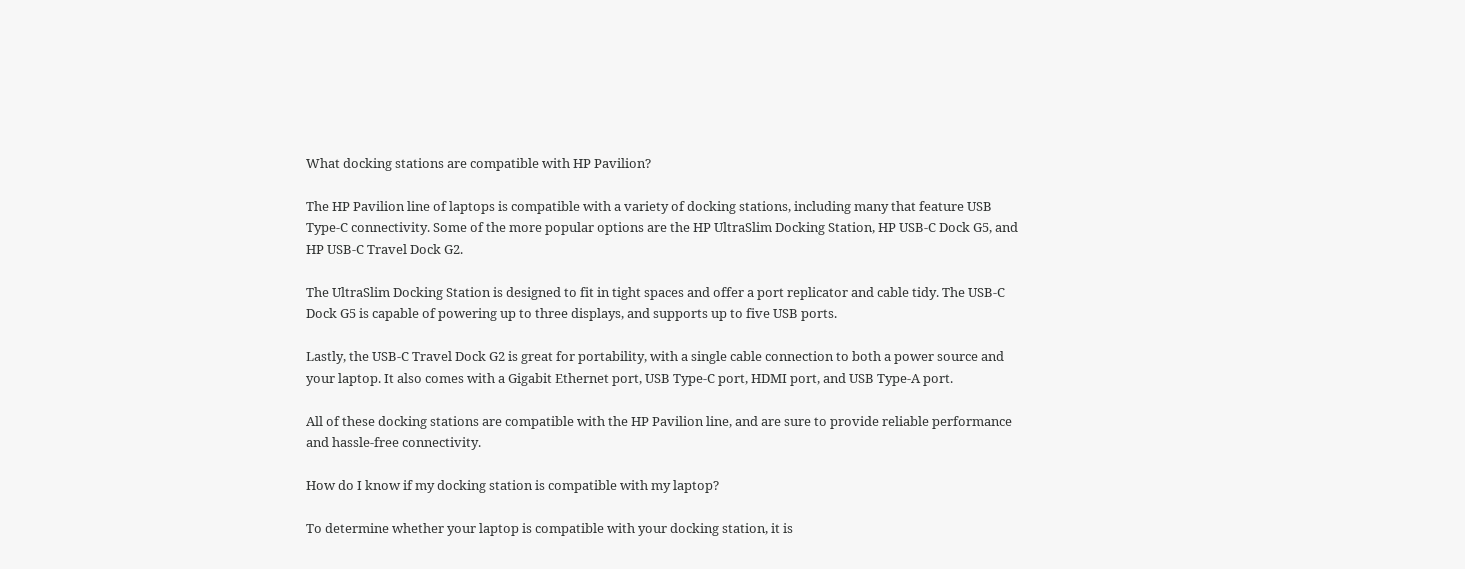What docking stations are compatible with HP Pavilion?

The HP Pavilion line of laptops is compatible with a variety of docking stations, including many that feature USB Type-C connectivity. Some of the more popular options are the HP UltraSlim Docking Station, HP USB-C Dock G5, and HP USB-C Travel Dock G2.

The UltraSlim Docking Station is designed to fit in tight spaces and offer a port replicator and cable tidy. The USB-C Dock G5 is capable of powering up to three displays, and supports up to five USB ports.

Lastly, the USB-C Travel Dock G2 is great for portability, with a single cable connection to both a power source and your laptop. It also comes with a Gigabit Ethernet port, USB Type-C port, HDMI port, and USB Type-A port.

All of these docking stations are compatible with the HP Pavilion line, and are sure to provide reliable performance and hassle-free connectivity.

How do I know if my docking station is compatible with my laptop?

To determine whether your laptop is compatible with your docking station, it is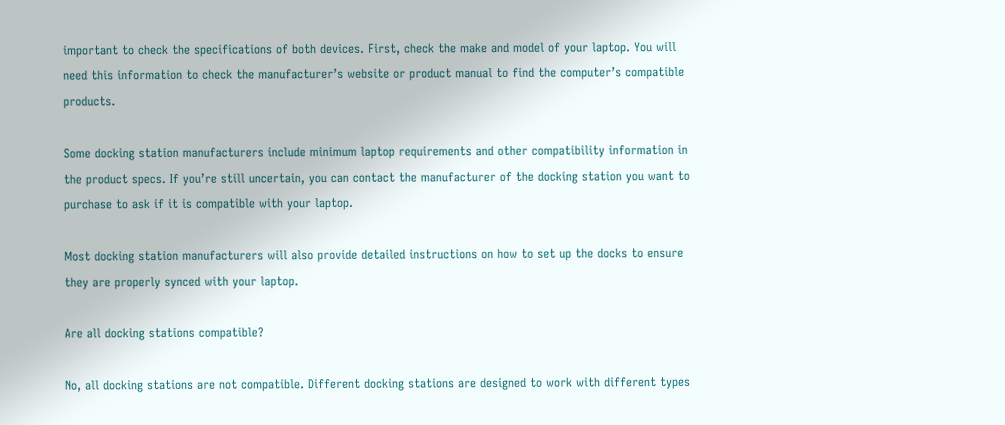important to check the specifications of both devices. First, check the make and model of your laptop. You will need this information to check the manufacturer’s website or product manual to find the computer’s compatible products.

Some docking station manufacturers include minimum laptop requirements and other compatibility information in the product specs. If you’re still uncertain, you can contact the manufacturer of the docking station you want to purchase to ask if it is compatible with your laptop.

Most docking station manufacturers will also provide detailed instructions on how to set up the docks to ensure they are properly synced with your laptop.

Are all docking stations compatible?

No, all docking stations are not compatible. Different docking stations are designed to work with different types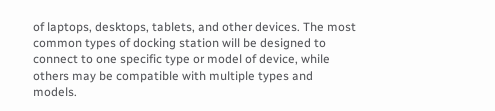of laptops, desktops, tablets, and other devices. The most common types of docking station will be designed to connect to one specific type or model of device, while others may be compatible with multiple types and models.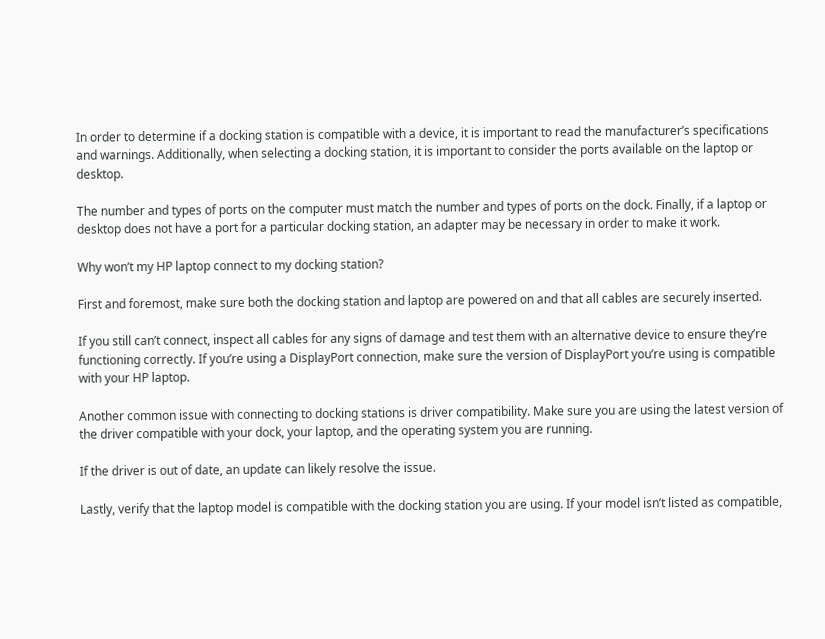In order to determine if a docking station is compatible with a device, it is important to read the manufacturer’s specifications and warnings. Additionally, when selecting a docking station, it is important to consider the ports available on the laptop or desktop.

The number and types of ports on the computer must match the number and types of ports on the dock. Finally, if a laptop or desktop does not have a port for a particular docking station, an adapter may be necessary in order to make it work.

Why won’t my HP laptop connect to my docking station?

First and foremost, make sure both the docking station and laptop are powered on and that all cables are securely inserted.

If you still can’t connect, inspect all cables for any signs of damage and test them with an alternative device to ensure they’re functioning correctly. If you’re using a DisplayPort connection, make sure the version of DisplayPort you’re using is compatible with your HP laptop.

Another common issue with connecting to docking stations is driver compatibility. Make sure you are using the latest version of the driver compatible with your dock, your laptop, and the operating system you are running.

If the driver is out of date, an update can likely resolve the issue.

Lastly, verify that the laptop model is compatible with the docking station you are using. If your model isn’t listed as compatible,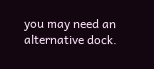you may need an alternative dock.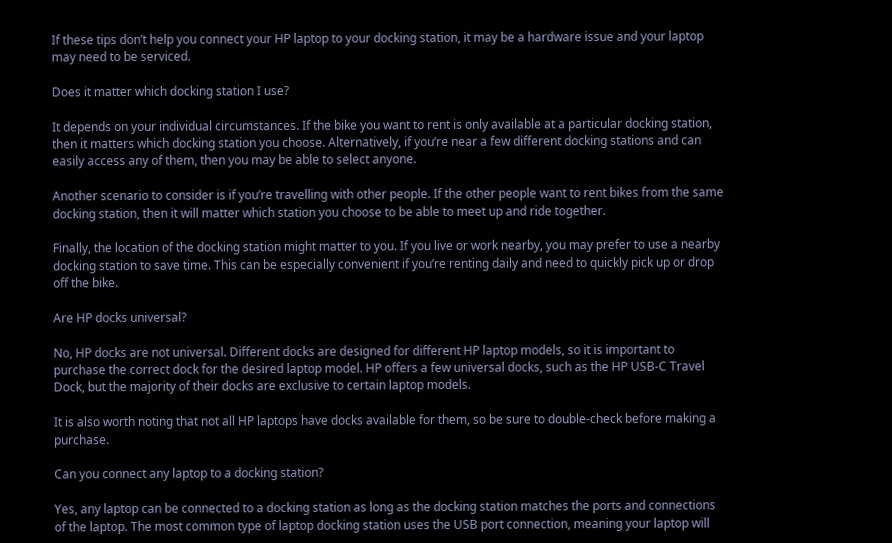If these tips don’t help you connect your HP laptop to your docking station, it may be a hardware issue and your laptop may need to be serviced.

Does it matter which docking station I use?

It depends on your individual circumstances. If the bike you want to rent is only available at a particular docking station, then it matters which docking station you choose. Alternatively, if you’re near a few different docking stations and can easily access any of them, then you may be able to select anyone.

Another scenario to consider is if you’re travelling with other people. If the other people want to rent bikes from the same docking station, then it will matter which station you choose to be able to meet up and ride together.

Finally, the location of the docking station might matter to you. If you live or work nearby, you may prefer to use a nearby docking station to save time. This can be especially convenient if you’re renting daily and need to quickly pick up or drop off the bike.

Are HP docks universal?

No, HP docks are not universal. Different docks are designed for different HP laptop models, so it is important to purchase the correct dock for the desired laptop model. HP offers a few universal docks, such as the HP USB-C Travel Dock, but the majority of their docks are exclusive to certain laptop models.

It is also worth noting that not all HP laptops have docks available for them, so be sure to double-check before making a purchase.

Can you connect any laptop to a docking station?

Yes, any laptop can be connected to a docking station as long as the docking station matches the ports and connections of the laptop. The most common type of laptop docking station uses the USB port connection, meaning your laptop will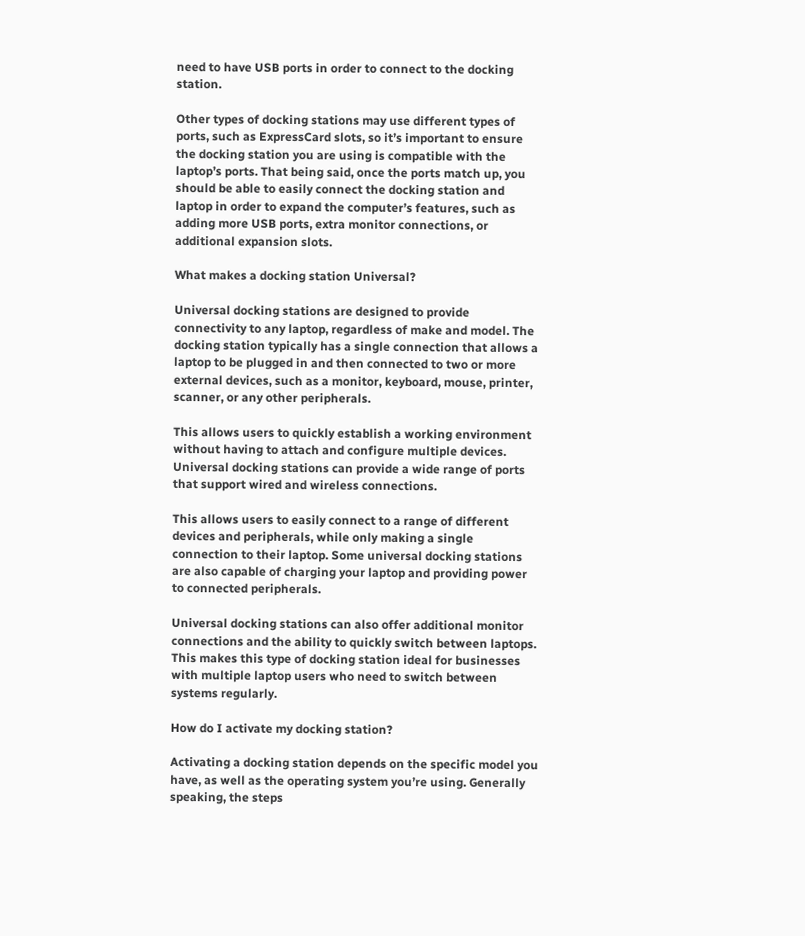need to have USB ports in order to connect to the docking station.

Other types of docking stations may use different types of ports, such as ExpressCard slots, so it’s important to ensure the docking station you are using is compatible with the laptop’s ports. That being said, once the ports match up, you should be able to easily connect the docking station and laptop in order to expand the computer’s features, such as adding more USB ports, extra monitor connections, or additional expansion slots.

What makes a docking station Universal?

Universal docking stations are designed to provide connectivity to any laptop, regardless of make and model. The docking station typically has a single connection that allows a laptop to be plugged in and then connected to two or more external devices, such as a monitor, keyboard, mouse, printer, scanner, or any other peripherals.

This allows users to quickly establish a working environment without having to attach and configure multiple devices. Universal docking stations can provide a wide range of ports that support wired and wireless connections.

This allows users to easily connect to a range of different devices and peripherals, while only making a single connection to their laptop. Some universal docking stations are also capable of charging your laptop and providing power to connected peripherals.

Universal docking stations can also offer additional monitor connections and the ability to quickly switch between laptops. This makes this type of docking station ideal for businesses with multiple laptop users who need to switch between systems regularly.

How do I activate my docking station?

Activating a docking station depends on the specific model you have, as well as the operating system you’re using. Generally speaking, the steps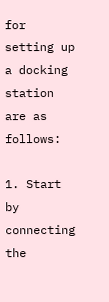for setting up a docking station are as follows:

1. Start by connecting the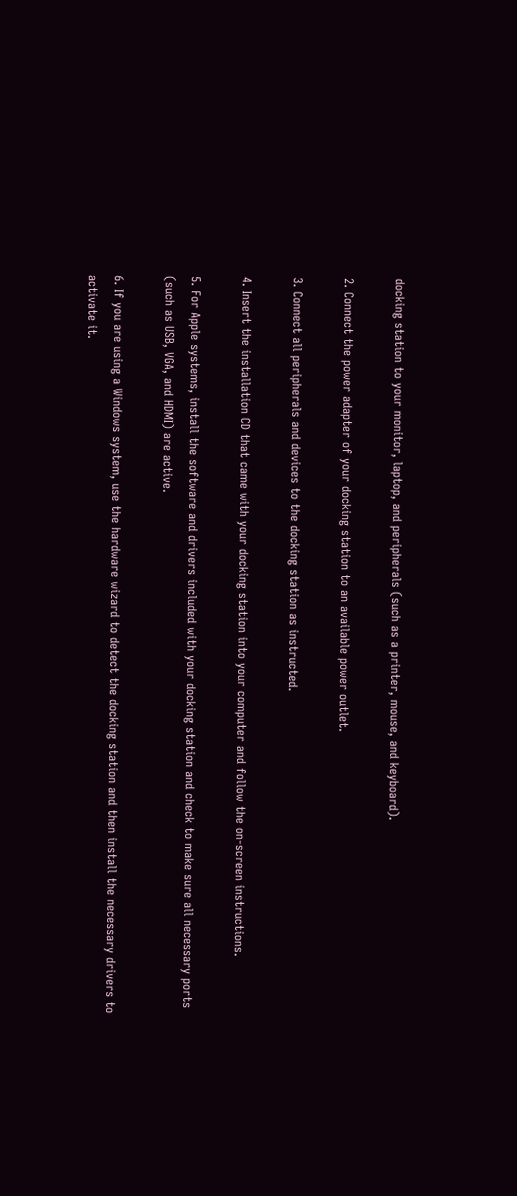docking station to your monitor, laptop, and peripherals (such as a printer, mouse, and keyboard).

2. Connect the power adapter of your docking station to an available power outlet.

3. Connect all peripherals and devices to the docking station as instructed.

4. Insert the installation CD that came with your docking station into your computer and follow the on-screen instructions.

5. For Apple systems, install the software and drivers included with your docking station and check to make sure all necessary ports (such as USB, VGA, and HDMI) are active.

6. If you are using a Windows system, use the hardware wizard to detect the docking station and then install the necessary drivers to activate it.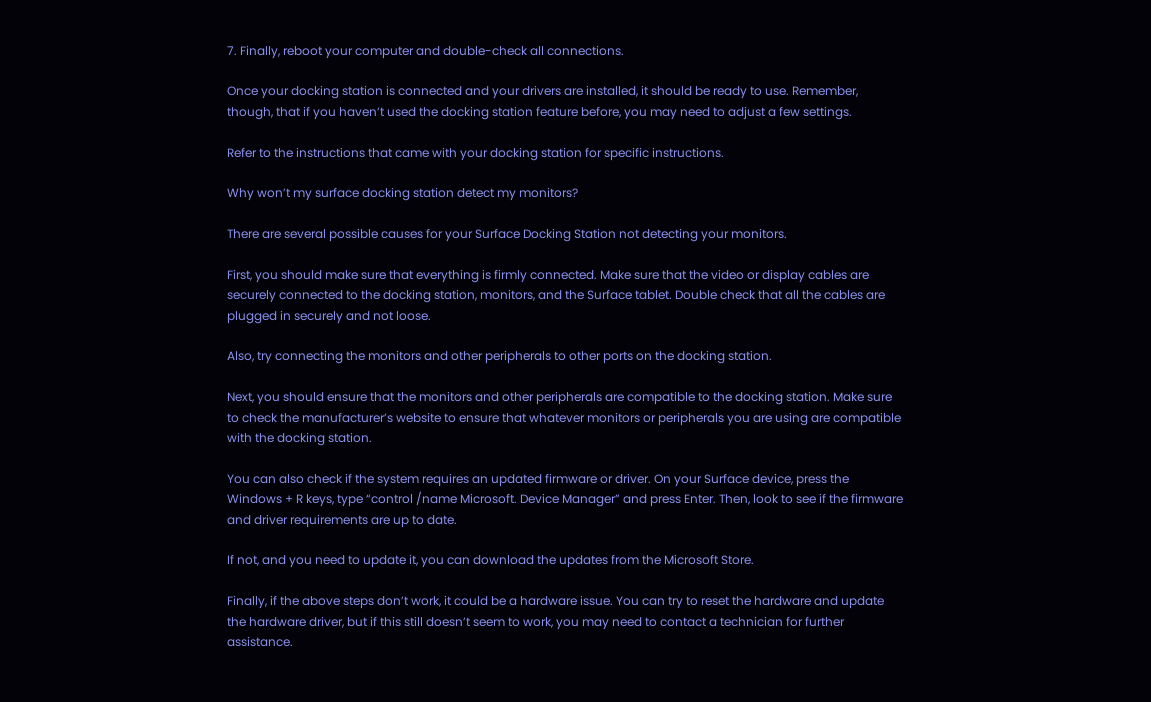7. Finally, reboot your computer and double-check all connections.

Once your docking station is connected and your drivers are installed, it should be ready to use. Remember, though, that if you haven’t used the docking station feature before, you may need to adjust a few settings.

Refer to the instructions that came with your docking station for specific instructions.

Why won’t my surface docking station detect my monitors?

There are several possible causes for your Surface Docking Station not detecting your monitors.

First, you should make sure that everything is firmly connected. Make sure that the video or display cables are securely connected to the docking station, monitors, and the Surface tablet. Double check that all the cables are plugged in securely and not loose.

Also, try connecting the monitors and other peripherals to other ports on the docking station.

Next, you should ensure that the monitors and other peripherals are compatible to the docking station. Make sure to check the manufacturer’s website to ensure that whatever monitors or peripherals you are using are compatible with the docking station.

You can also check if the system requires an updated firmware or driver. On your Surface device, press the Windows + R keys, type “control /name Microsoft. Device Manager” and press Enter. Then, look to see if the firmware and driver requirements are up to date.

If not, and you need to update it, you can download the updates from the Microsoft Store.

Finally, if the above steps don’t work, it could be a hardware issue. You can try to reset the hardware and update the hardware driver, but if this still doesn’t seem to work, you may need to contact a technician for further assistance.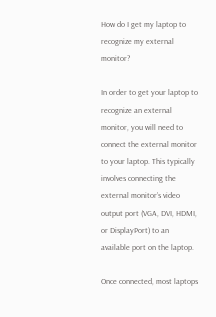How do I get my laptop to recognize my external monitor?

In order to get your laptop to recognize an external monitor, you will need to connect the external monitor to your laptop. This typically involves connecting the external monitor’s video output port (VGA, DVI, HDMI, or DisplayPort) to an available port on the laptop.

Once connected, most laptops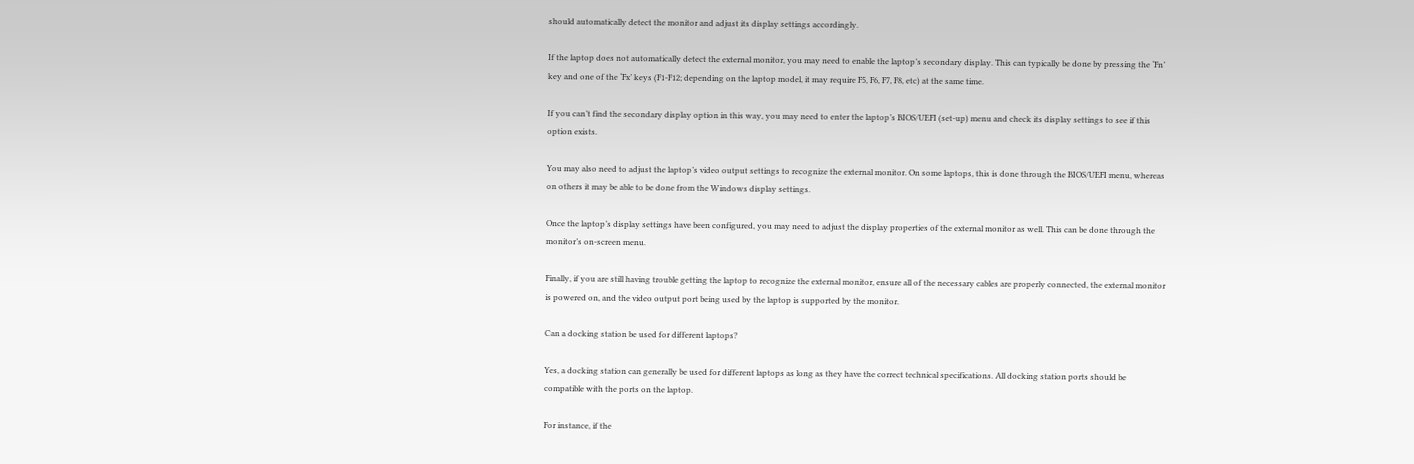should automatically detect the monitor and adjust its display settings accordingly.

If the laptop does not automatically detect the external monitor, you may need to enable the laptop’s secondary display. This can typically be done by pressing the ‘Fn’ key and one of the ‘Fx’ keys (F1-F12; depending on the laptop model, it may require F5, F6, F7, F8, etc) at the same time.

If you can’t find the secondary display option in this way, you may need to enter the laptop’s BIOS/UEFI (set-up) menu and check its display settings to see if this option exists.

You may also need to adjust the laptop’s video output settings to recognize the external monitor. On some laptops, this is done through the BIOS/UEFI menu, whereas on others it may be able to be done from the Windows display settings.

Once the laptop’s display settings have been configured, you may need to adjust the display properties of the external monitor as well. This can be done through the monitor’s on-screen menu.

Finally, if you are still having trouble getting the laptop to recognize the external monitor, ensure all of the necessary cables are properly connected, the external monitor is powered on, and the video output port being used by the laptop is supported by the monitor.

Can a docking station be used for different laptops?

Yes, a docking station can generally be used for different laptops as long as they have the correct technical specifications. All docking station ports should be compatible with the ports on the laptop.

For instance, if the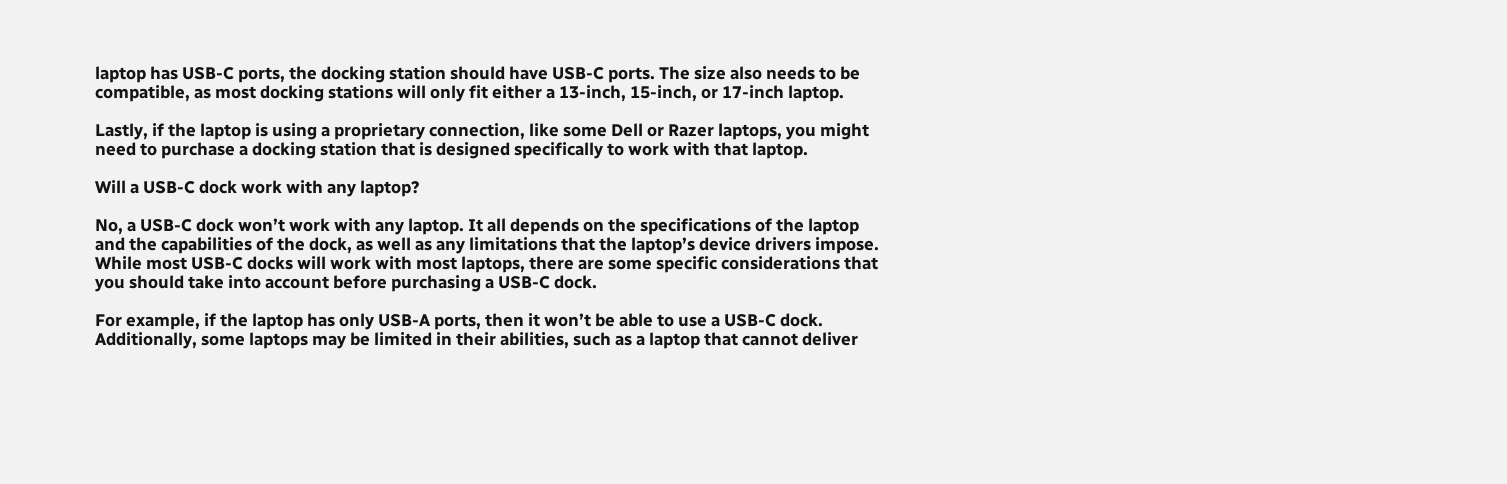laptop has USB-C ports, the docking station should have USB-C ports. The size also needs to be compatible, as most docking stations will only fit either a 13-inch, 15-inch, or 17-inch laptop.

Lastly, if the laptop is using a proprietary connection, like some Dell or Razer laptops, you might need to purchase a docking station that is designed specifically to work with that laptop.

Will a USB-C dock work with any laptop?

No, a USB-C dock won’t work with any laptop. It all depends on the specifications of the laptop and the capabilities of the dock, as well as any limitations that the laptop’s device drivers impose. While most USB-C docks will work with most laptops, there are some specific considerations that you should take into account before purchasing a USB-C dock.

For example, if the laptop has only USB-A ports, then it won’t be able to use a USB-C dock. Additionally, some laptops may be limited in their abilities, such as a laptop that cannot deliver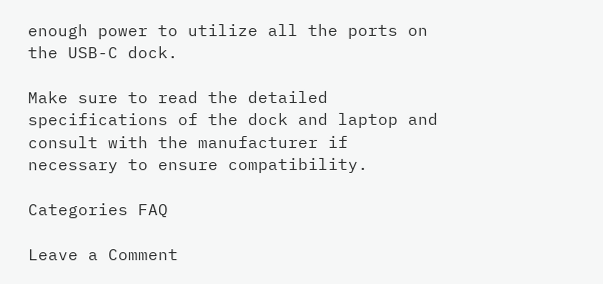enough power to utilize all the ports on the USB-C dock.

Make sure to read the detailed specifications of the dock and laptop and consult with the manufacturer if necessary to ensure compatibility.

Categories FAQ

Leave a Comment